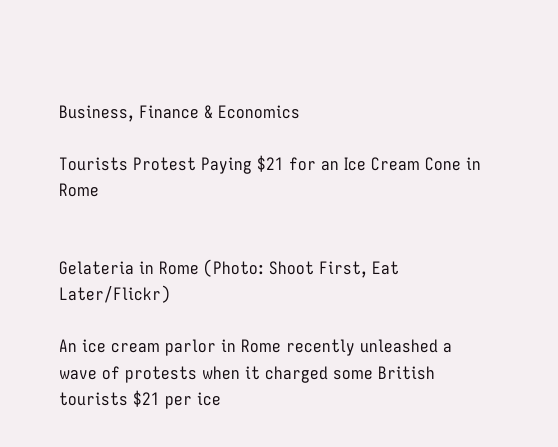Business, Finance & Economics

Tourists Protest Paying $21 for an Ice Cream Cone in Rome


Gelateria in Rome (Photo: Shoot First, Eat Later/Flickr)

An ice cream parlor in Rome recently unleashed a wave of protests when it charged some British tourists $21 per ice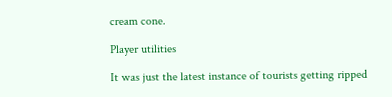cream cone.

Player utilities

It was just the latest instance of tourists getting ripped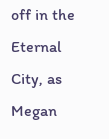off in the Eternal City, as Megan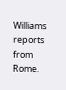Williams reports from Rome.